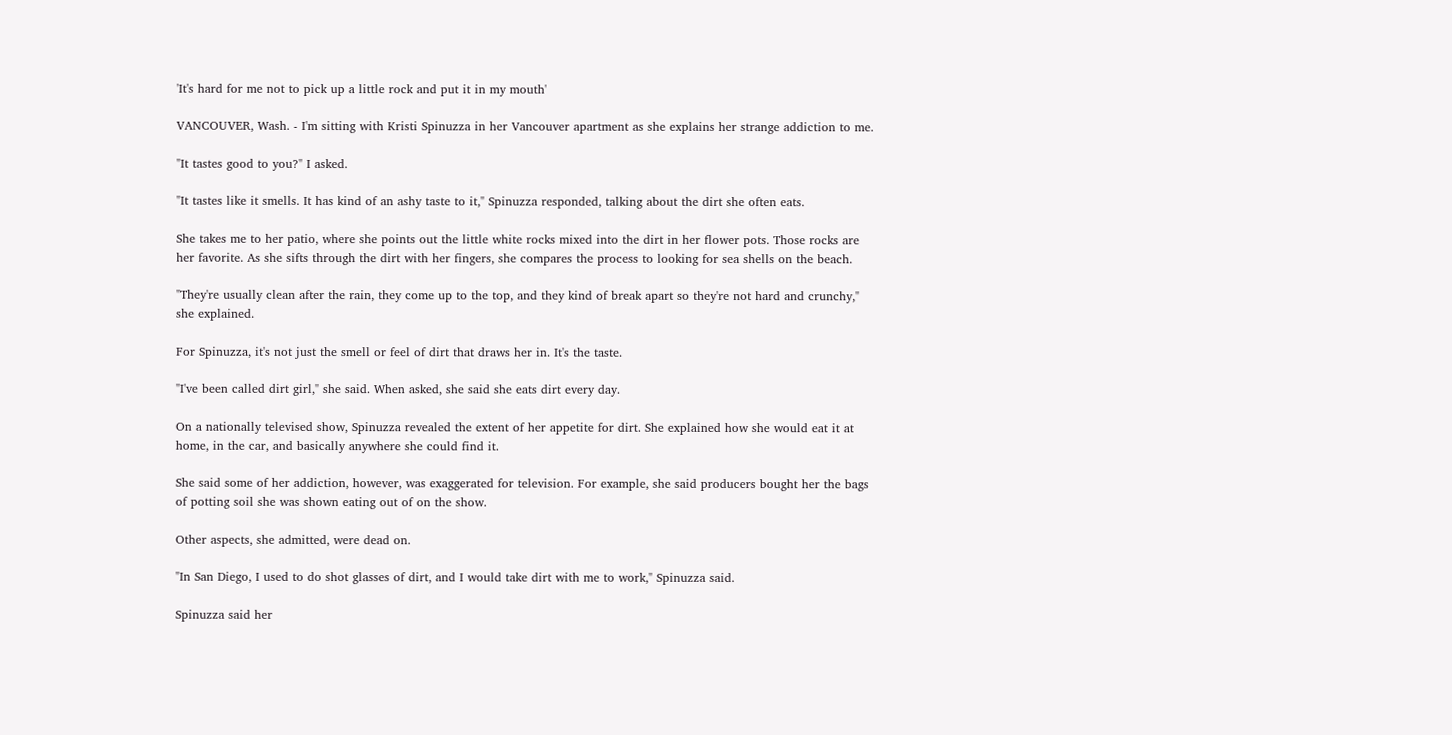'It's hard for me not to pick up a little rock and put it in my mouth'

VANCOUVER, Wash. - I'm sitting with Kristi Spinuzza in her Vancouver apartment as she explains her strange addiction to me.

"It tastes good to you?" I asked.

"It tastes like it smells. It has kind of an ashy taste to it," Spinuzza responded, talking about the dirt she often eats.

She takes me to her patio, where she points out the little white rocks mixed into the dirt in her flower pots. Those rocks are her favorite. As she sifts through the dirt with her fingers, she compares the process to looking for sea shells on the beach.

"They're usually clean after the rain, they come up to the top, and they kind of break apart so they're not hard and crunchy," she explained.

For Spinuzza, it's not just the smell or feel of dirt that draws her in. It's the taste.

"I've been called dirt girl," she said. When asked, she said she eats dirt every day.

On a nationally televised show, Spinuzza revealed the extent of her appetite for dirt. She explained how she would eat it at home, in the car, and basically anywhere she could find it.

She said some of her addiction, however, was exaggerated for television. For example, she said producers bought her the bags of potting soil she was shown eating out of on the show.

Other aspects, she admitted, were dead on.

"In San Diego, I used to do shot glasses of dirt, and I would take dirt with me to work," Spinuzza said.

Spinuzza said her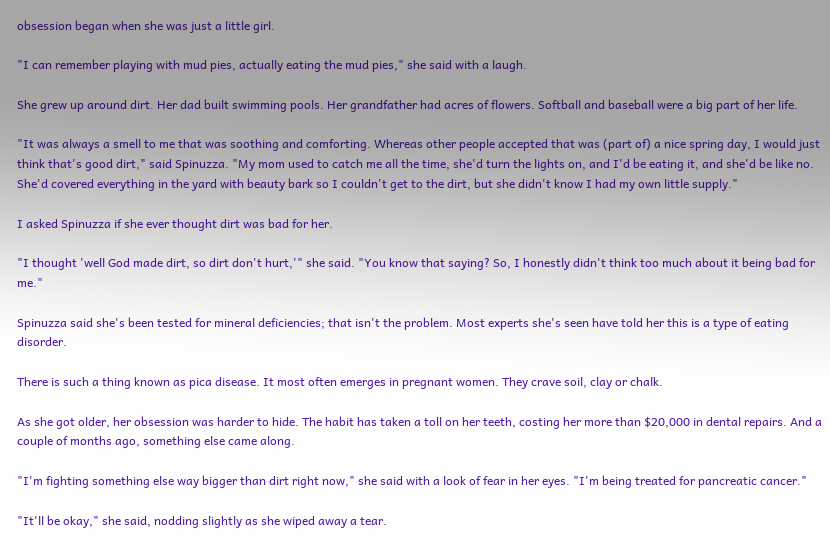obsession began when she was just a little girl.

"I can remember playing with mud pies, actually eating the mud pies," she said with a laugh.

She grew up around dirt. Her dad built swimming pools. Her grandfather had acres of flowers. Softball and baseball were a big part of her life.

"It was always a smell to me that was soothing and comforting. Whereas other people accepted that was (part of) a nice spring day, I would just think that's good dirt," said Spinuzza. "My mom used to catch me all the time, she'd turn the lights on, and I'd be eating it, and she'd be like no. She'd covered everything in the yard with beauty bark so I couldn't get to the dirt, but she didn't know I had my own little supply."

I asked Spinuzza if she ever thought dirt was bad for her.

"I thought 'well God made dirt, so dirt don't hurt,'" she said. "You know that saying? So, I honestly didn't think too much about it being bad for me."

Spinuzza said she's been tested for mineral deficiencies; that isn't the problem. Most experts she's seen have told her this is a type of eating disorder.

There is such a thing known as pica disease. It most often emerges in pregnant women. They crave soil, clay or chalk.

As she got older, her obsession was harder to hide. The habit has taken a toll on her teeth, costing her more than $20,000 in dental repairs. And a couple of months ago, something else came along.

"I'm fighting something else way bigger than dirt right now," she said with a look of fear in her eyes. "I'm being treated for pancreatic cancer."

"It'll be okay," she said, nodding slightly as she wiped away a tear.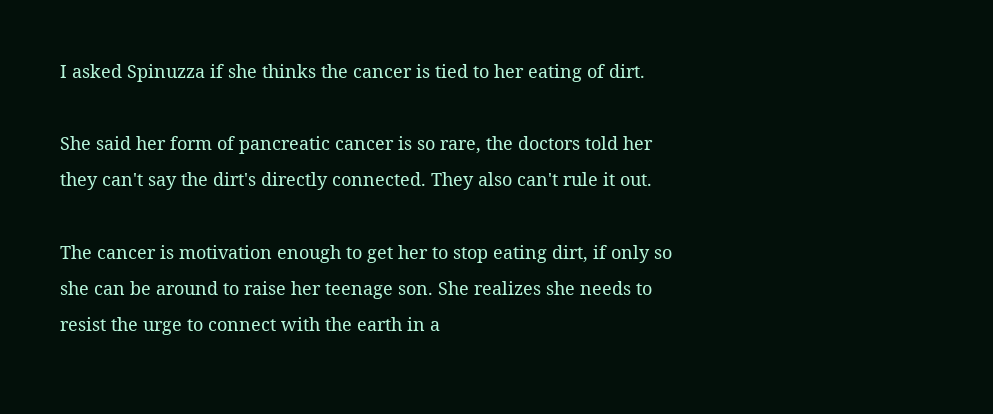I asked Spinuzza if she thinks the cancer is tied to her eating of dirt.

She said her form of pancreatic cancer is so rare, the doctors told her they can't say the dirt's directly connected. They also can't rule it out.

The cancer is motivation enough to get her to stop eating dirt, if only so she can be around to raise her teenage son. She realizes she needs to resist the urge to connect with the earth in a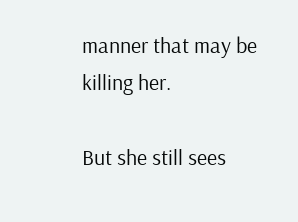manner that may be killing her.

But she still sees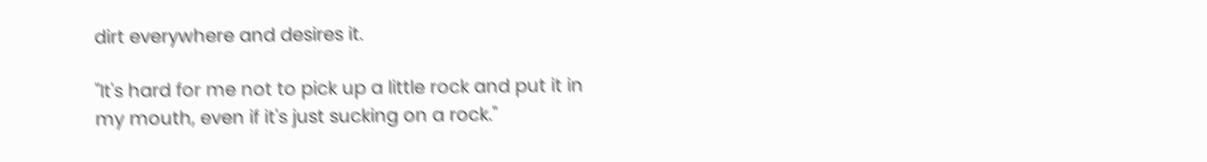dirt everywhere and desires it.

"It's hard for me not to pick up a little rock and put it in my mouth, even if it's just sucking on a rock."